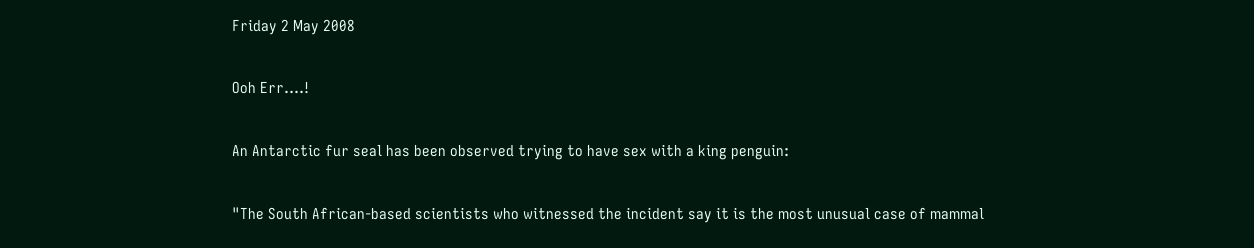Friday 2 May 2008

Ooh Err....!

An Antarctic fur seal has been observed trying to have sex with a king penguin:

"The South African-based scientists who witnessed the incident say it is the most unusual case of mammal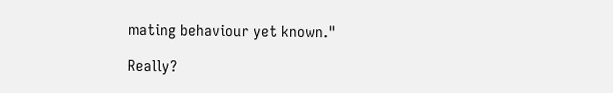mating behaviour yet known."

Really?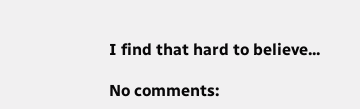I find that hard to believe...

No comments: